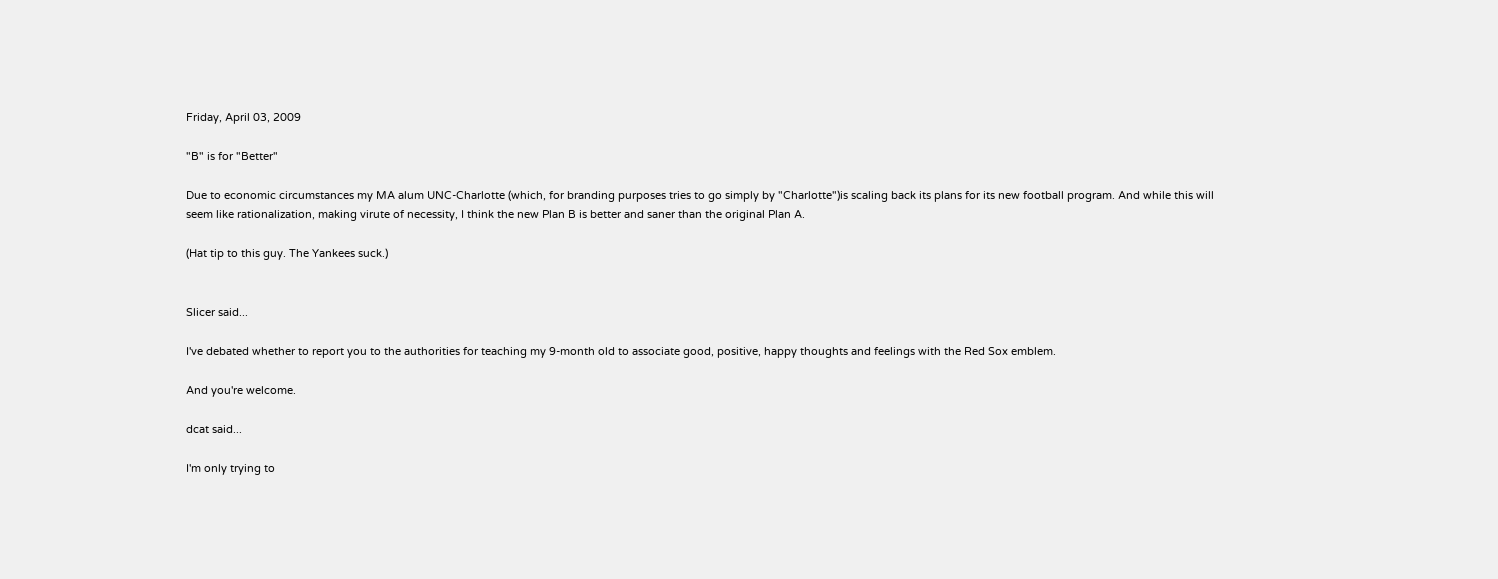Friday, April 03, 2009

"B" is for "Better"

Due to economic circumstances my MA alum UNC-Charlotte (which, for branding purposes tries to go simply by "Charlotte")is scaling back its plans for its new football program. And while this will seem like rationalization, making virute of necessity, I think the new Plan B is better and saner than the original Plan A.

(Hat tip to this guy. The Yankees suck.)


Slicer said...

I've debated whether to report you to the authorities for teaching my 9-month old to associate good, positive, happy thoughts and feelings with the Red Sox emblem.

And you're welcome.

dcat said...

I'm only trying to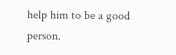help him to be a good person.